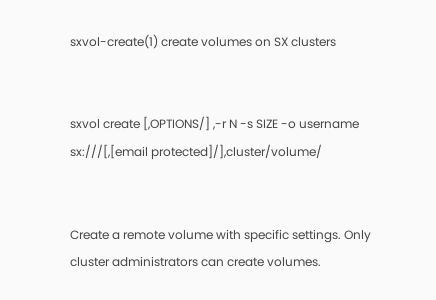sxvol-create(1) create volumes on SX clusters


sxvol create [,OPTIONS/] ,-r N -s SIZE -o username sx:///[,[email protected]/],cluster/volume/


Create a remote volume with specific settings. Only cluster administrators can create volumes.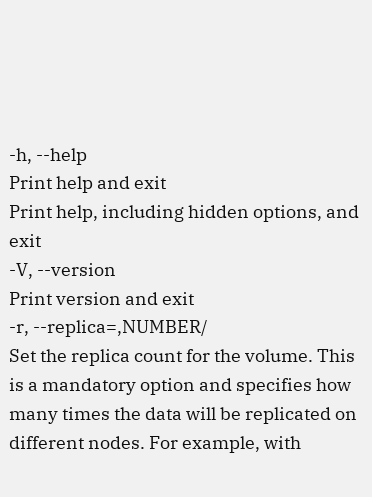-h, --help
Print help and exit
Print help, including hidden options, and exit
-V, --version
Print version and exit
-r, --replica=,NUMBER/
Set the replica count for the volume. This is a mandatory option and specifies how many times the data will be replicated on different nodes. For example, with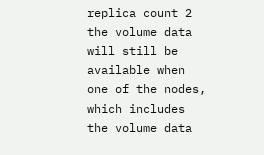replica count 2 the volume data will still be available when one of the nodes, which includes the volume data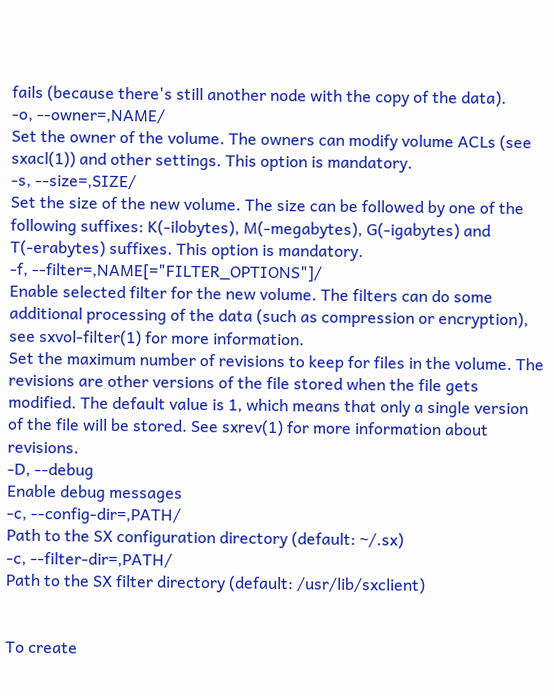fails (because there's still another node with the copy of the data).
-o, --owner=,NAME/
Set the owner of the volume. The owners can modify volume ACLs (see sxacl(1)) and other settings. This option is mandatory.
-s, --size=,SIZE/
Set the size of the new volume. The size can be followed by one of the following suffixes: K(-ilobytes), M(-megabytes), G(-igabytes) and T(-erabytes) suffixes. This option is mandatory.
-f, --filter=,NAME[="FILTER_OPTIONS"]/
Enable selected filter for the new volume. The filters can do some additional processing of the data (such as compression or encryption), see sxvol-filter(1) for more information.
Set the maximum number of revisions to keep for files in the volume. The revisions are other versions of the file stored when the file gets modified. The default value is 1, which means that only a single version of the file will be stored. See sxrev(1) for more information about revisions.
-D, --debug
Enable debug messages
-c, --config-dir=,PATH/
Path to the SX configuration directory (default: ~/.sx)
-c, --filter-dir=,PATH/
Path to the SX filter directory (default: /usr/lib/sxclient)


To create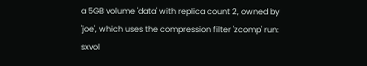a 5GB volume 'data' with replica count 2, owned by 'joe', which uses the compression filter 'zcomp' run:
sxvol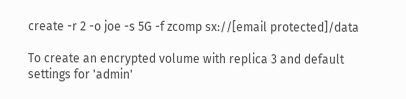create -r 2 -o joe -s 5G -f zcomp sx://[email protected]/data

To create an encrypted volume with replica 3 and default settings for 'admin'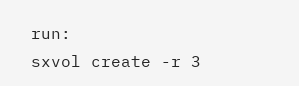run:
sxvol create -r 3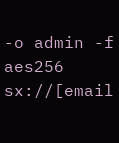-o admin -f aes256 sx://[email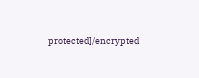protected]/encrypted